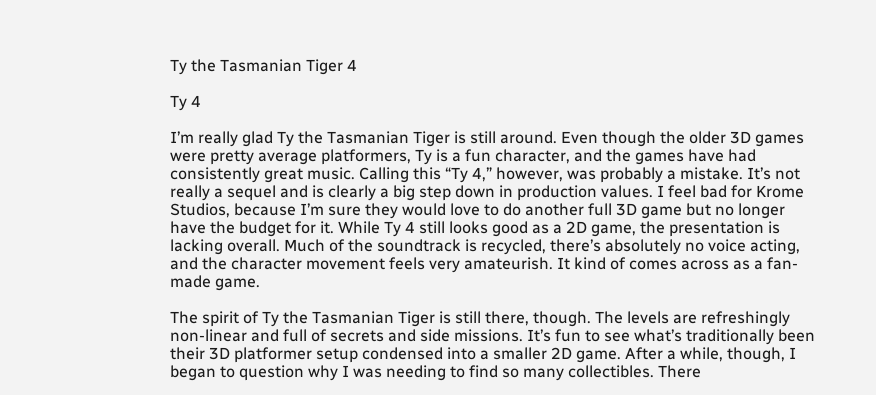Ty the Tasmanian Tiger 4

Ty 4

I’m really glad Ty the Tasmanian Tiger is still around. Even though the older 3D games were pretty average platformers, Ty is a fun character, and the games have had consistently great music. Calling this “Ty 4,” however, was probably a mistake. It’s not really a sequel and is clearly a big step down in production values. I feel bad for Krome Studios, because I’m sure they would love to do another full 3D game but no longer have the budget for it. While Ty 4 still looks good as a 2D game, the presentation is lacking overall. Much of the soundtrack is recycled, there’s absolutely no voice acting, and the character movement feels very amateurish. It kind of comes across as a fan-made game.

The spirit of Ty the Tasmanian Tiger is still there, though. The levels are refreshingly non-linear and full of secrets and side missions. It’s fun to see what’s traditionally been their 3D platformer setup condensed into a smaller 2D game. After a while, though, I began to question why I was needing to find so many collectibles. There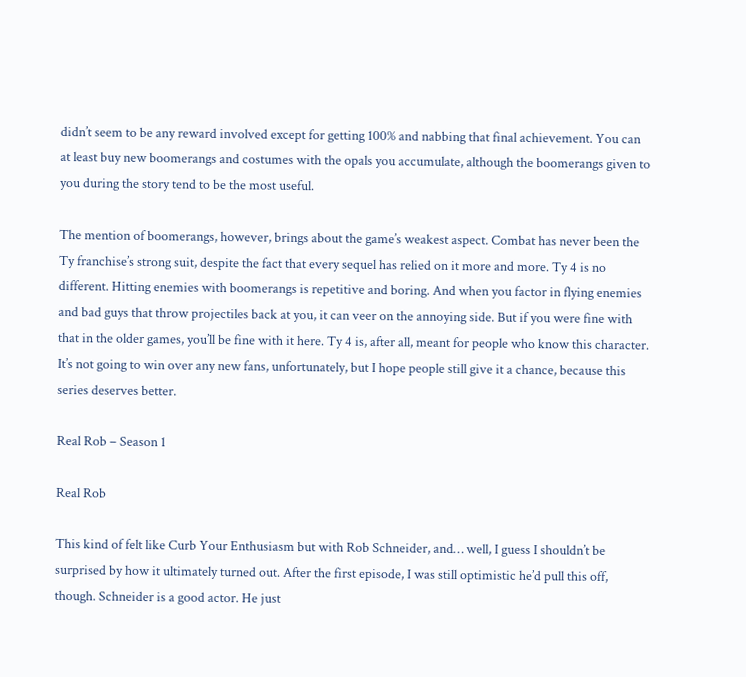didn’t seem to be any reward involved except for getting 100% and nabbing that final achievement. You can at least buy new boomerangs and costumes with the opals you accumulate, although the boomerangs given to you during the story tend to be the most useful.

The mention of boomerangs, however, brings about the game’s weakest aspect. Combat has never been the Ty franchise’s strong suit, despite the fact that every sequel has relied on it more and more. Ty 4 is no different. Hitting enemies with boomerangs is repetitive and boring. And when you factor in flying enemies and bad guys that throw projectiles back at you, it can veer on the annoying side. But if you were fine with that in the older games, you’ll be fine with it here. Ty 4 is, after all, meant for people who know this character. It’s not going to win over any new fans, unfortunately, but I hope people still give it a chance, because this series deserves better.

Real Rob – Season 1

Real Rob

This kind of felt like Curb Your Enthusiasm but with Rob Schneider, and… well, I guess I shouldn’t be surprised by how it ultimately turned out. After the first episode, I was still optimistic he’d pull this off, though. Schneider is a good actor. He just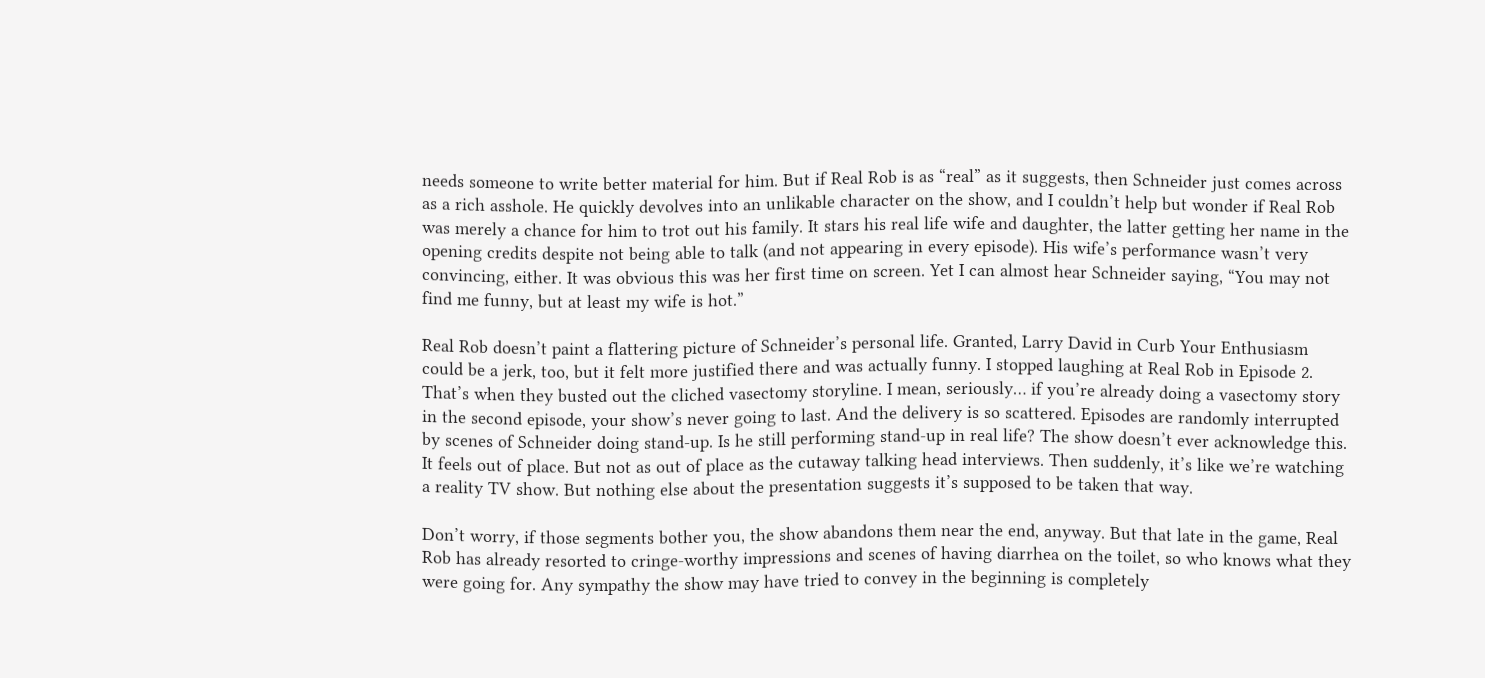needs someone to write better material for him. But if Real Rob is as “real” as it suggests, then Schneider just comes across as a rich asshole. He quickly devolves into an unlikable character on the show, and I couldn’t help but wonder if Real Rob was merely a chance for him to trot out his family. It stars his real life wife and daughter, the latter getting her name in the opening credits despite not being able to talk (and not appearing in every episode). His wife’s performance wasn’t very convincing, either. It was obvious this was her first time on screen. Yet I can almost hear Schneider saying, “You may not find me funny, but at least my wife is hot.”

Real Rob doesn’t paint a flattering picture of Schneider’s personal life. Granted, Larry David in Curb Your Enthusiasm could be a jerk, too, but it felt more justified there and was actually funny. I stopped laughing at Real Rob in Episode 2. That’s when they busted out the cliched vasectomy storyline. I mean, seriously… if you’re already doing a vasectomy story in the second episode, your show’s never going to last. And the delivery is so scattered. Episodes are randomly interrupted by scenes of Schneider doing stand-up. Is he still performing stand-up in real life? The show doesn’t ever acknowledge this. It feels out of place. But not as out of place as the cutaway talking head interviews. Then suddenly, it’s like we’re watching a reality TV show. But nothing else about the presentation suggests it’s supposed to be taken that way.

Don’t worry, if those segments bother you, the show abandons them near the end, anyway. But that late in the game, Real Rob has already resorted to cringe-worthy impressions and scenes of having diarrhea on the toilet, so who knows what they were going for. Any sympathy the show may have tried to convey in the beginning is completely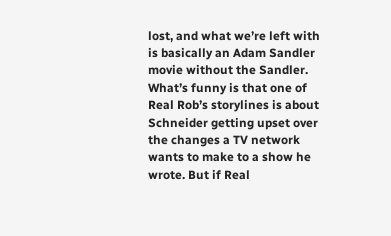lost, and what we’re left with is basically an Adam Sandler movie without the Sandler. What’s funny is that one of Real Rob’s storylines is about Schneider getting upset over the changes a TV network wants to make to a show he wrote. But if Real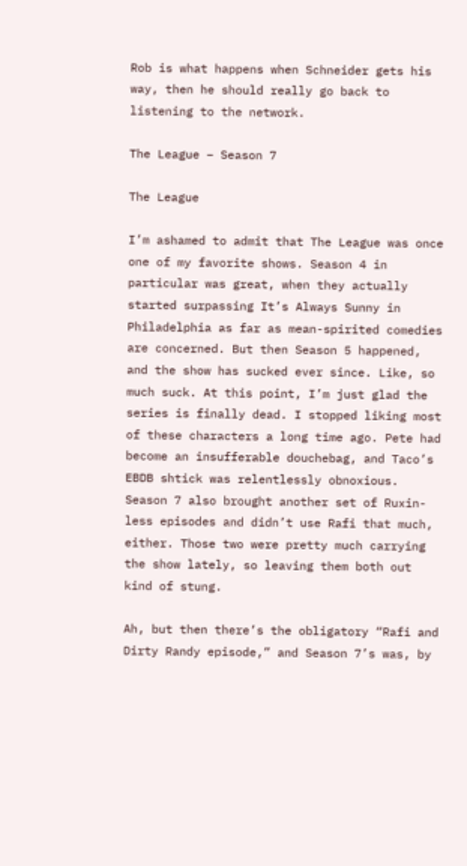Rob is what happens when Schneider gets his way, then he should really go back to listening to the network.

The League – Season 7

The League

I’m ashamed to admit that The League was once one of my favorite shows. Season 4 in particular was great, when they actually started surpassing It’s Always Sunny in Philadelphia as far as mean-spirited comedies are concerned. But then Season 5 happened, and the show has sucked ever since. Like, so much suck. At this point, I’m just glad the series is finally dead. I stopped liking most of these characters a long time ago. Pete had become an insufferable douchebag, and Taco’s EBDB shtick was relentlessly obnoxious. Season 7 also brought another set of Ruxin-less episodes and didn’t use Rafi that much, either. Those two were pretty much carrying the show lately, so leaving them both out kind of stung.

Ah, but then there’s the obligatory “Rafi and Dirty Randy episode,” and Season 7’s was, by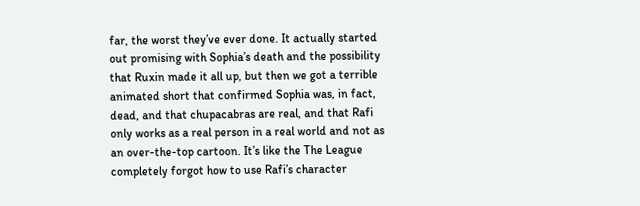far, the worst they’ve ever done. It actually started out promising with Sophia’s death and the possibility that Ruxin made it all up, but then we got a terrible animated short that confirmed Sophia was, in fact, dead, and that chupacabras are real, and that Rafi only works as a real person in a real world and not as an over-the-top cartoon. It’s like the The League completely forgot how to use Rafi’s character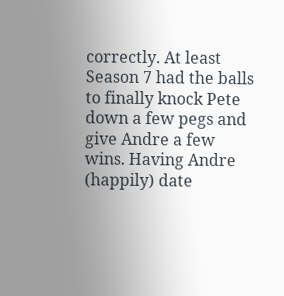correctly. At least Season 7 had the balls to finally knock Pete down a few pegs and give Andre a few wins. Having Andre (happily) date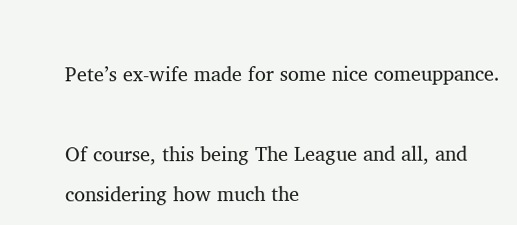Pete’s ex-wife made for some nice comeuppance.

Of course, this being The League and all, and considering how much the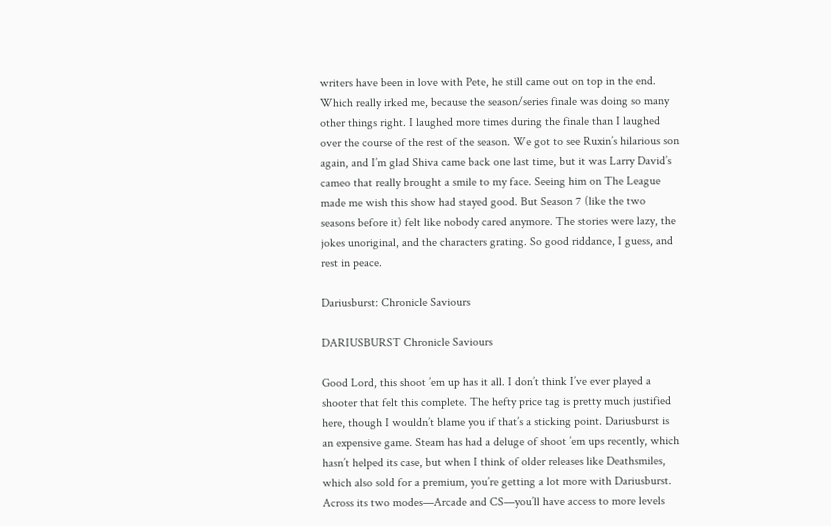writers have been in love with Pete, he still came out on top in the end. Which really irked me, because the season/series finale was doing so many other things right. I laughed more times during the finale than I laughed over the course of the rest of the season. We got to see Ruxin’s hilarious son again, and I’m glad Shiva came back one last time, but it was Larry David’s cameo that really brought a smile to my face. Seeing him on The League made me wish this show had stayed good. But Season 7 (like the two seasons before it) felt like nobody cared anymore. The stories were lazy, the jokes unoriginal, and the characters grating. So good riddance, I guess, and rest in peace.

Dariusburst: Chronicle Saviours

DARIUSBURST Chronicle Saviours

Good Lord, this shoot ’em up has it all. I don’t think I’ve ever played a shooter that felt this complete. The hefty price tag is pretty much justified here, though I wouldn’t blame you if that’s a sticking point. Dariusburst is an expensive game. Steam has had a deluge of shoot ’em ups recently, which hasn’t helped its case, but when I think of older releases like Deathsmiles, which also sold for a premium, you’re getting a lot more with Dariusburst. Across its two modes—Arcade and CS—you’ll have access to more levels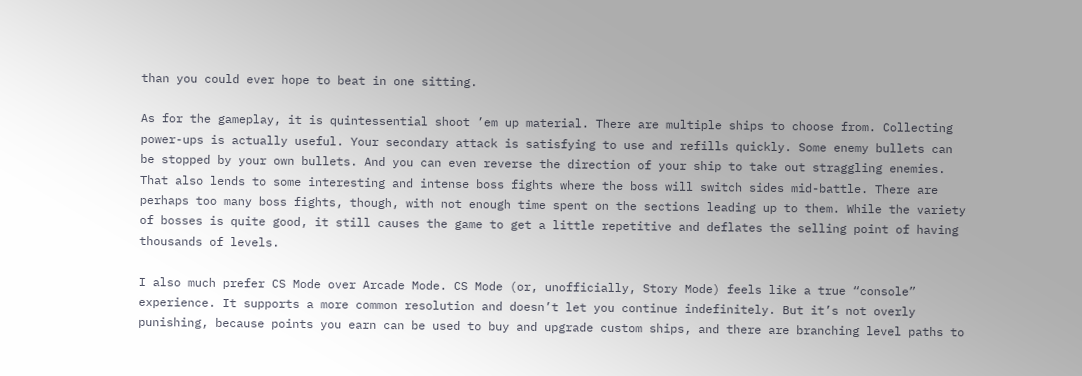than you could ever hope to beat in one sitting.

As for the gameplay, it is quintessential shoot ’em up material. There are multiple ships to choose from. Collecting power-ups is actually useful. Your secondary attack is satisfying to use and refills quickly. Some enemy bullets can be stopped by your own bullets. And you can even reverse the direction of your ship to take out straggling enemies. That also lends to some interesting and intense boss fights where the boss will switch sides mid-battle. There are perhaps too many boss fights, though, with not enough time spent on the sections leading up to them. While the variety of bosses is quite good, it still causes the game to get a little repetitive and deflates the selling point of having thousands of levels.

I also much prefer CS Mode over Arcade Mode. CS Mode (or, unofficially, Story Mode) feels like a true “console” experience. It supports a more common resolution and doesn’t let you continue indefinitely. But it’s not overly punishing, because points you earn can be used to buy and upgrade custom ships, and there are branching level paths to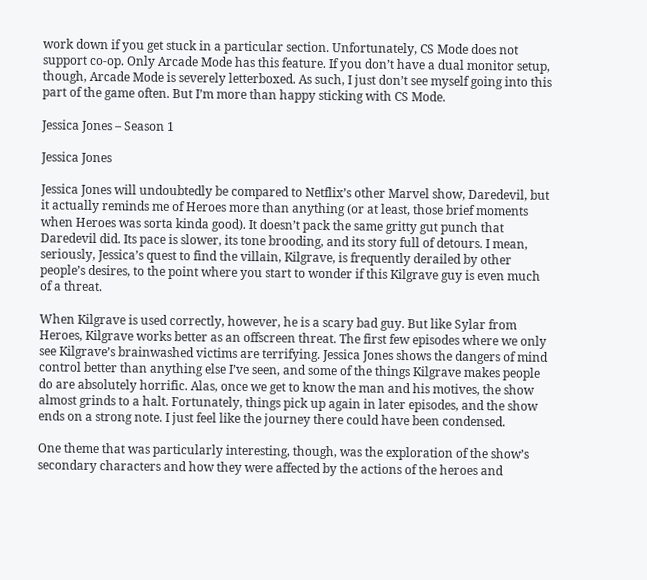work down if you get stuck in a particular section. Unfortunately, CS Mode does not support co-op. Only Arcade Mode has this feature. If you don’t have a dual monitor setup, though, Arcade Mode is severely letterboxed. As such, I just don’t see myself going into this part of the game often. But I’m more than happy sticking with CS Mode.

Jessica Jones – Season 1

Jessica Jones

Jessica Jones will undoubtedly be compared to Netflix’s other Marvel show, Daredevil, but it actually reminds me of Heroes more than anything (or at least, those brief moments when Heroes was sorta kinda good). It doesn’t pack the same gritty gut punch that Daredevil did. Its pace is slower, its tone brooding, and its story full of detours. I mean, seriously, Jessica’s quest to find the villain, Kilgrave, is frequently derailed by other people’s desires, to the point where you start to wonder if this Kilgrave guy is even much of a threat.

When Kilgrave is used correctly, however, he is a scary bad guy. But like Sylar from Heroes, Kilgrave works better as an offscreen threat. The first few episodes where we only see Kilgrave’s brainwashed victims are terrifying. Jessica Jones shows the dangers of mind control better than anything else I’ve seen, and some of the things Kilgrave makes people do are absolutely horrific. Alas, once we get to know the man and his motives, the show almost grinds to a halt. Fortunately, things pick up again in later episodes, and the show ends on a strong note. I just feel like the journey there could have been condensed.

One theme that was particularly interesting, though, was the exploration of the show’s secondary characters and how they were affected by the actions of the heroes and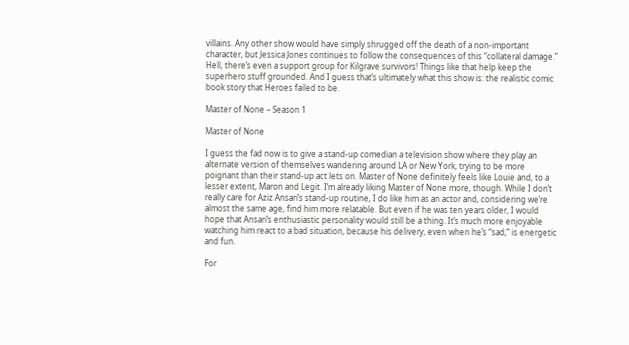villains. Any other show would have simply shrugged off the death of a non-important character, but Jessica Jones continues to follow the consequences of this “collateral damage.” Hell, there’s even a support group for Kilgrave survivors! Things like that help keep the superhero stuff grounded. And I guess that’s ultimately what this show is: the realistic comic book story that Heroes failed to be.

Master of None – Season 1

Master of None

I guess the fad now is to give a stand-up comedian a television show where they play an alternate version of themselves wandering around LA or New York, trying to be more poignant than their stand-up act lets on. Master of None definitely feels like Louie and, to a lesser extent, Maron and Legit. I’m already liking Master of None more, though. While I don’t really care for Aziz Ansari’s stand-up routine, I do like him as an actor and, considering we’re almost the same age, find him more relatable. But even if he was ten years older, I would hope that Ansari’s enthusiastic personality would still be a thing. It’s much more enjoyable watching him react to a bad situation, because his delivery, even when he’s “sad,” is energetic and fun.

For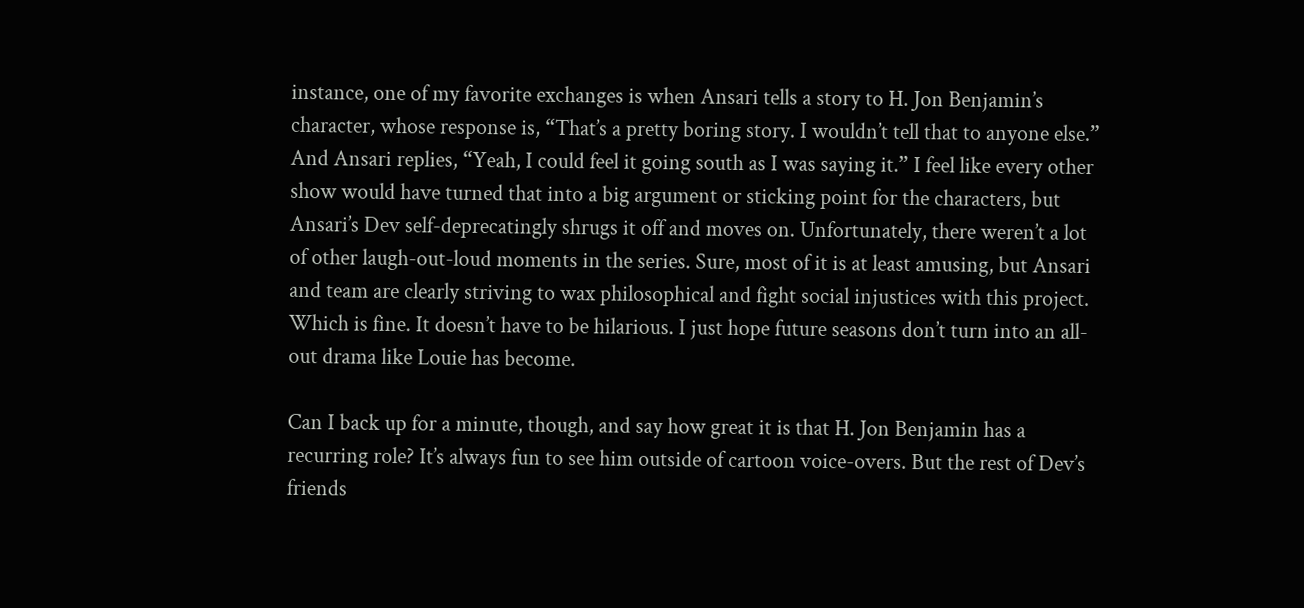instance, one of my favorite exchanges is when Ansari tells a story to H. Jon Benjamin’s character, whose response is, “That’s a pretty boring story. I wouldn’t tell that to anyone else.” And Ansari replies, “Yeah, I could feel it going south as I was saying it.” I feel like every other show would have turned that into a big argument or sticking point for the characters, but Ansari’s Dev self-deprecatingly shrugs it off and moves on. Unfortunately, there weren’t a lot of other laugh-out-loud moments in the series. Sure, most of it is at least amusing, but Ansari and team are clearly striving to wax philosophical and fight social injustices with this project. Which is fine. It doesn’t have to be hilarious. I just hope future seasons don’t turn into an all-out drama like Louie has become.

Can I back up for a minute, though, and say how great it is that H. Jon Benjamin has a recurring role? It’s always fun to see him outside of cartoon voice-overs. But the rest of Dev’s friends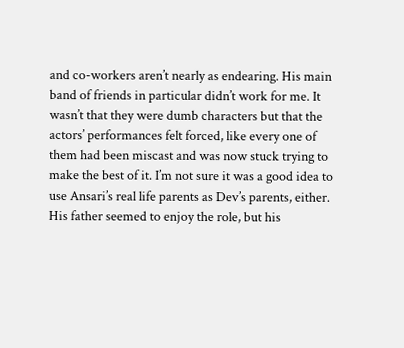and co-workers aren’t nearly as endearing. His main band of friends in particular didn’t work for me. It wasn’t that they were dumb characters but that the actors’ performances felt forced, like every one of them had been miscast and was now stuck trying to make the best of it. I’m not sure it was a good idea to use Ansari’s real life parents as Dev’s parents, either. His father seemed to enjoy the role, but his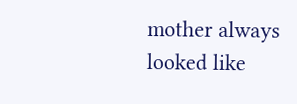mother always looked like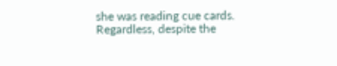she was reading cue cards. Regardless, despite the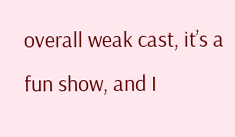overall weak cast, it’s a fun show, and I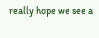really hope we see a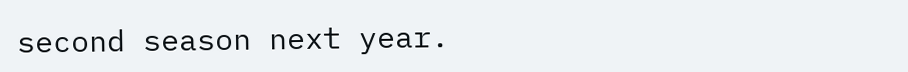second season next year.